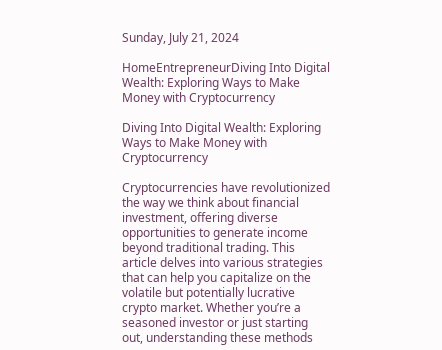Sunday, July 21, 2024

HomeEntrepreneurDiving Into Digital Wealth: Exploring Ways to Make Money with Cryptocurrency

Diving Into Digital Wealth: Exploring Ways to Make Money with Cryptocurrency

Cryptocurrencies have revolutionized the way we think about financial investment, offering diverse opportunities to generate income beyond traditional trading. This article delves into various strategies that can help you capitalize on the volatile but potentially lucrative crypto market. Whether you’re a seasoned investor or just starting out, understanding these methods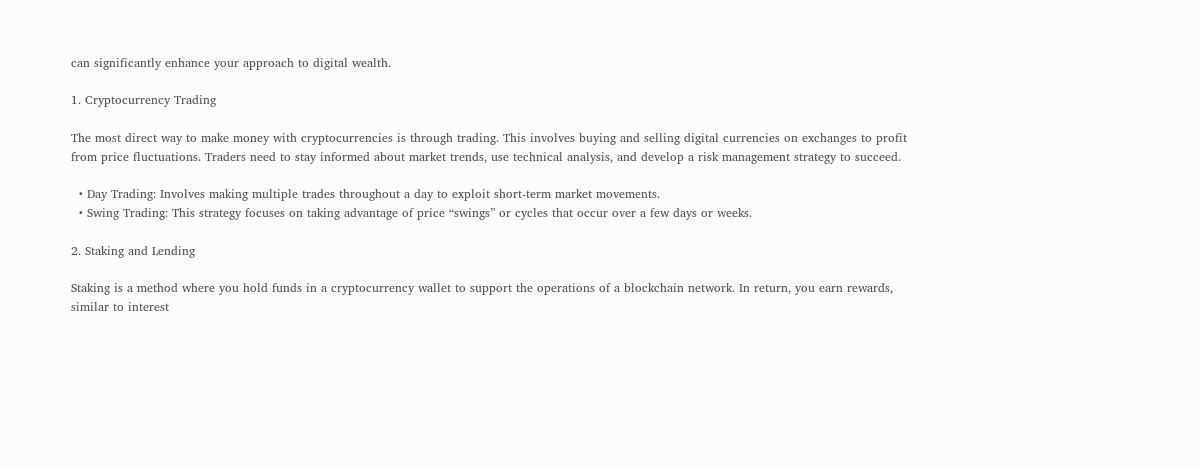can significantly enhance your approach to digital wealth.

1. Cryptocurrency Trading

The most direct way to make money with cryptocurrencies is through trading. This involves buying and selling digital currencies on exchanges to profit from price fluctuations. Traders need to stay informed about market trends, use technical analysis, and develop a risk management strategy to succeed.

  • Day Trading: Involves making multiple trades throughout a day to exploit short-term market movements.
  • Swing Trading: This strategy focuses on taking advantage of price “swings” or cycles that occur over a few days or weeks.

2. Staking and Lending

Staking is a method where you hold funds in a cryptocurrency wallet to support the operations of a blockchain network. In return, you earn rewards, similar to interest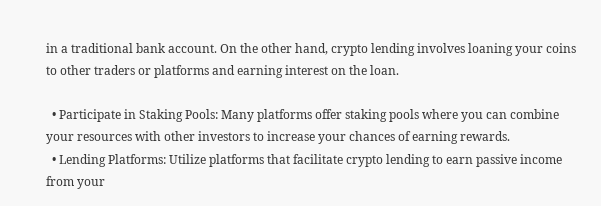in a traditional bank account. On the other hand, crypto lending involves loaning your coins to other traders or platforms and earning interest on the loan.

  • Participate in Staking Pools: Many platforms offer staking pools where you can combine your resources with other investors to increase your chances of earning rewards.
  • Lending Platforms: Utilize platforms that facilitate crypto lending to earn passive income from your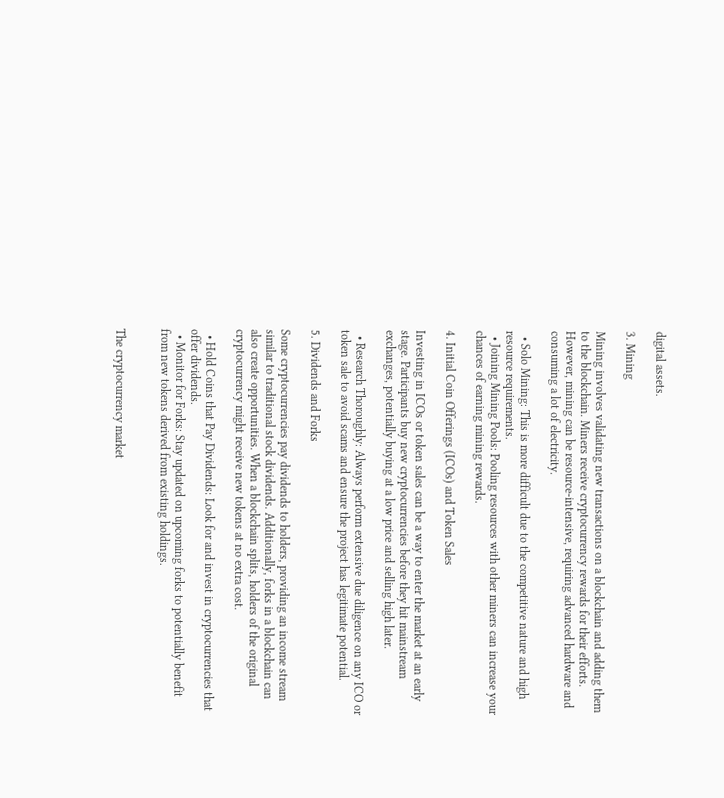digital assets.

3. Mining

Mining involves validating new transactions on a blockchain and adding them to the blockchain. Miners receive cryptocurrency rewards for their efforts. However, mining can be resource-intensive, requiring advanced hardware and consuming a lot of electricity.

  • Solo Mining: This is more difficult due to the competitive nature and high resource requirements.
  • Joining Mining Pools: Pooling resources with other miners can increase your chances of earning mining rewards.

4. Initial Coin Offerings (ICOs) and Token Sales

Investing in ICOs or token sales can be a way to enter the market at an early stage. Participants buy new cryptocurrencies before they hit mainstream exchanges, potentially buying at a low price and selling high later.

  • Research Thoroughly: Always perform extensive due diligence on any ICO or token sale to avoid scams and ensure the project has legitimate potential.

5. Dividends and Forks

Some cryptocurrencies pay dividends to holders, providing an income stream similar to traditional stock dividends. Additionally, forks in a blockchain can also create opportunities. When a blockchain splits, holders of the original cryptocurrency might receive new tokens at no extra cost.

  • Hold Coins that Pay Dividends: Look for and invest in cryptocurrencies that offer dividends.
  • Monitor for Forks: Stay updated on upcoming forks to potentially benefit from new tokens derived from existing holdings.


The cryptocurrency market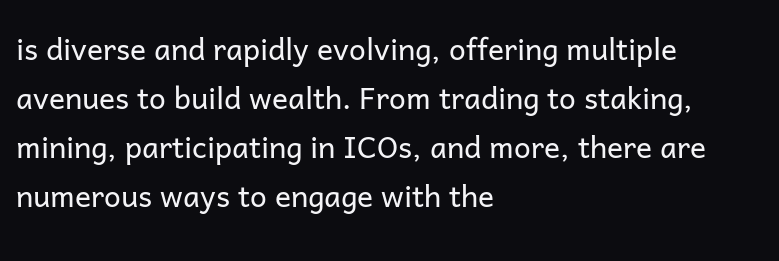is diverse and rapidly evolving, offering multiple avenues to build wealth. From trading to staking, mining, participating in ICOs, and more, there are numerous ways to engage with the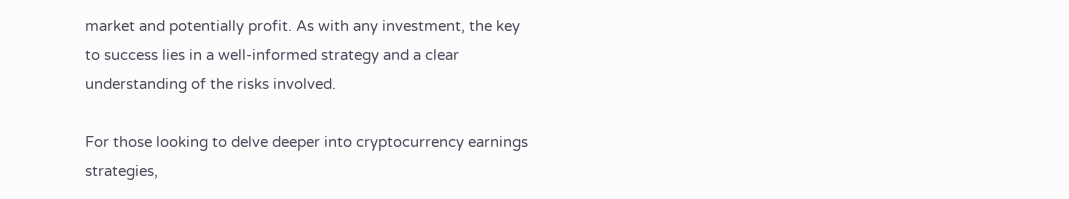market and potentially profit. As with any investment, the key to success lies in a well-informed strategy and a clear understanding of the risks involved.

For those looking to delve deeper into cryptocurrency earnings strategies,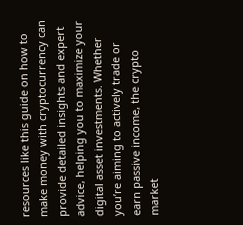resources like this guide on how to make money with cryptocurrency can provide detailed insights and expert advice, helping you to maximize your digital asset investments. Whether you’re aiming to actively trade or earn passive income, the crypto market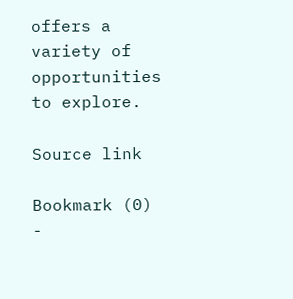offers a variety of opportunities to explore.

Source link

Bookmark (0)
-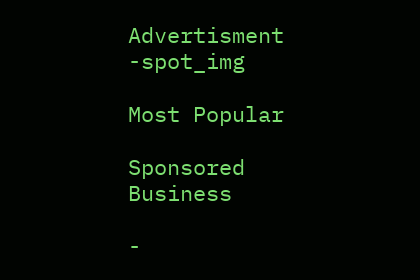Advertisment -spot_img

Most Popular

Sponsored Business

-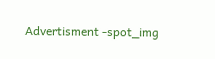Advertisment -spot_img